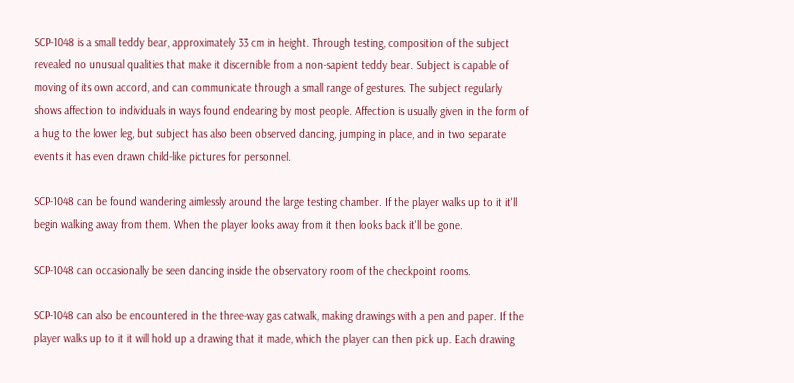SCP-1048 is a small teddy bear, approximately 33 cm in height. Through testing, composition of the subject revealed no unusual qualities that make it discernible from a non-sapient teddy bear. Subject is capable of moving of its own accord, and can communicate through a small range of gestures. The subject regularly shows affection to individuals in ways found endearing by most people. Affection is usually given in the form of a hug to the lower leg, but subject has also been observed dancing, jumping in place, and in two separate events it has even drawn child-like pictures for personnel.

SCP-1048 can be found wandering aimlessly around the large testing chamber. If the player walks up to it it'll begin walking away from them. When the player looks away from it then looks back it'll be gone.

SCP-1048 can occasionally be seen dancing inside the observatory room of the checkpoint rooms.

SCP-1048 can also be encountered in the three-way gas catwalk, making drawings with a pen and paper. If the player walks up to it it will hold up a drawing that it made, which the player can then pick up. Each drawing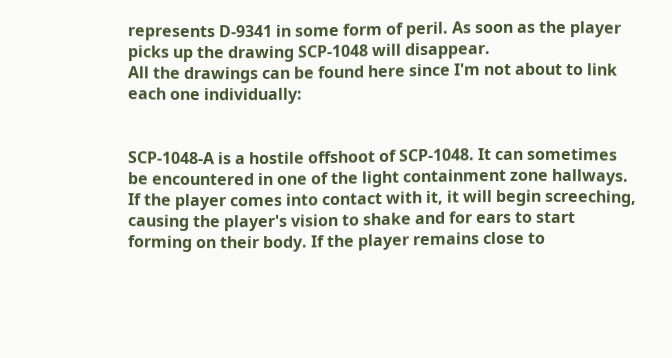represents D-9341 in some form of peril. As soon as the player picks up the drawing SCP-1048 will disappear.
All the drawings can be found here since I'm not about to link each one individually:


SCP-1048-A is a hostile offshoot of SCP-1048. It can sometimes be encountered in one of the light containment zone hallways. If the player comes into contact with it, it will begin screeching, causing the player's vision to shake and for ears to start forming on their body. If the player remains close to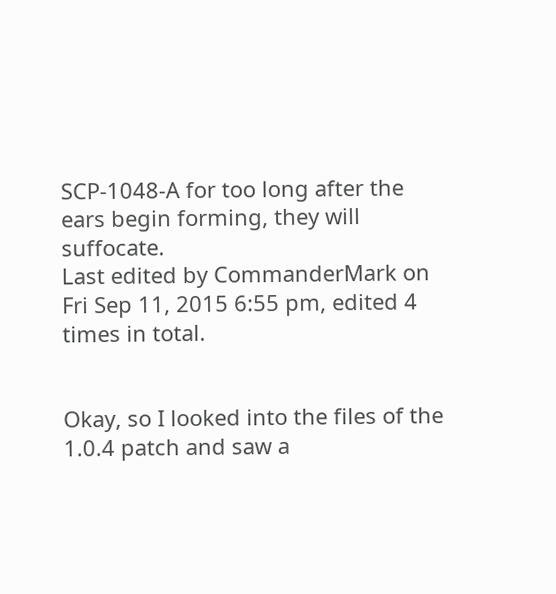SCP-1048-A for too long after the ears begin forming, they will suffocate.
Last edited by CommanderMark on Fri Sep 11, 2015 6:55 pm, edited 4 times in total.


Okay, so I looked into the files of the 1.0.4 patch and saw a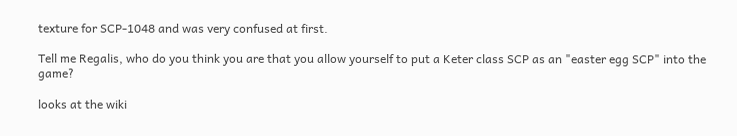texture for SCP-1048 and was very confused at first.

Tell me Regalis, who do you think you are that you allow yourself to put a Keter class SCP as an "easter egg SCP" into the game?

looks at the wiki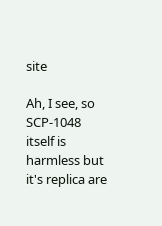site

Ah, I see, so SCP-1048 itself is harmless but it's replica are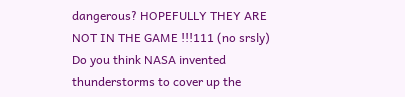dangerous? HOPEFULLY THEY ARE NOT IN THE GAME !!!111 (no srsly)
Do you think NASA invented thunderstorms to cover up the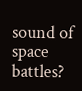sound of space battles?